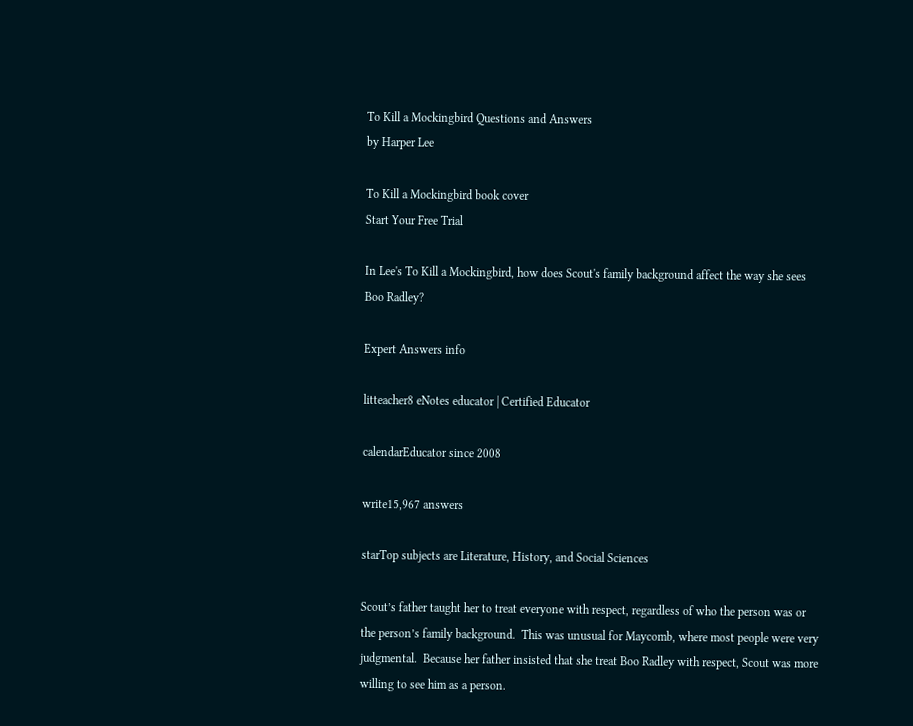To Kill a Mockingbird Questions and Answers
by Harper Lee

To Kill a Mockingbird book cover
Start Your Free Trial

In Lee's To Kill a Mockingbird, how does Scout's family background affect the way she sees Boo Radley?

Expert Answers info

litteacher8 eNotes educator | Certified Educator

calendarEducator since 2008

write15,967 answers

starTop subjects are Literature, History, and Social Sciences

Scout’s father taught her to treat everyone with respect, regardless of who the person was or the person’s family background.  This was unusual for Maycomb, where most people were very judgmental.  Because her father insisted that she treat Boo Radley with respect, Scout was more willing to see him as a person.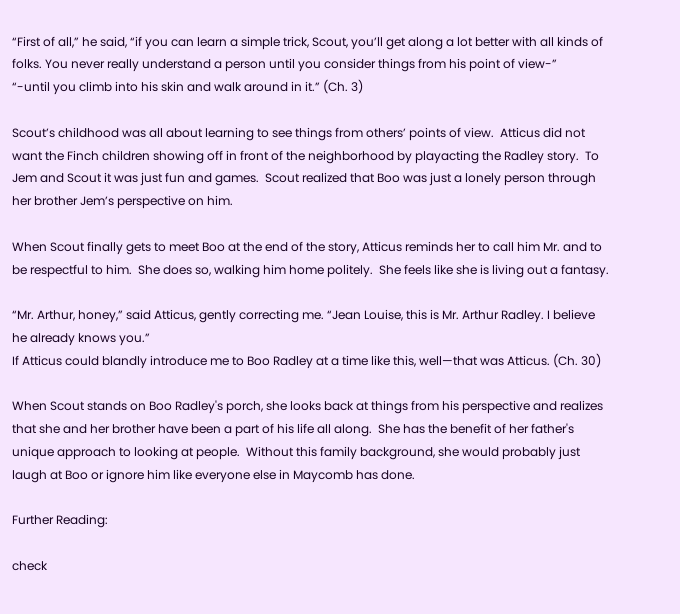“First of all,” he said, “if you can learn a simple trick, Scout, you’ll get along a lot better with all kinds of folks. You never really understand a person until you consider things from his point of view-”
“-until you climb into his skin and walk around in it.” (Ch. 3)

Scout’s childhood was all about learning to see things from others’ points of view.  Atticus did not want the Finch children showing off in front of the neighborhood by playacting the Radley story.  To Jem and Scout it was just fun and games.  Scout realized that Boo was just a lonely person through her brother Jem’s perspective on him.

When Scout finally gets to meet Boo at the end of the story, Atticus reminds her to call him Mr. and to be respectful to him.  She does so, walking him home politely.  She feels like she is living out a fantasy.

“Mr. Arthur, honey,” said Atticus, gently correcting me. “Jean Louise, this is Mr. Arthur Radley. I believe he already knows you.”
If Atticus could blandly introduce me to Boo Radley at a time like this, well—that was Atticus. (Ch. 30)

When Scout stands on Boo Radley's porch, she looks back at things from his perspective and realizes that she and her brother have been a part of his life all along.  She has the benefit of her father's unique approach to looking at people.  Without this family background, she would probably just laugh at Boo or ignore him like everyone else in Maycomb has done.

Further Reading:

check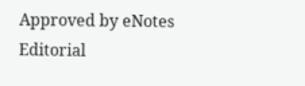Approved by eNotes Editorial